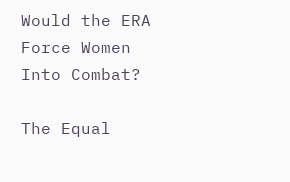Would the ERA Force Women Into Combat?

The Equal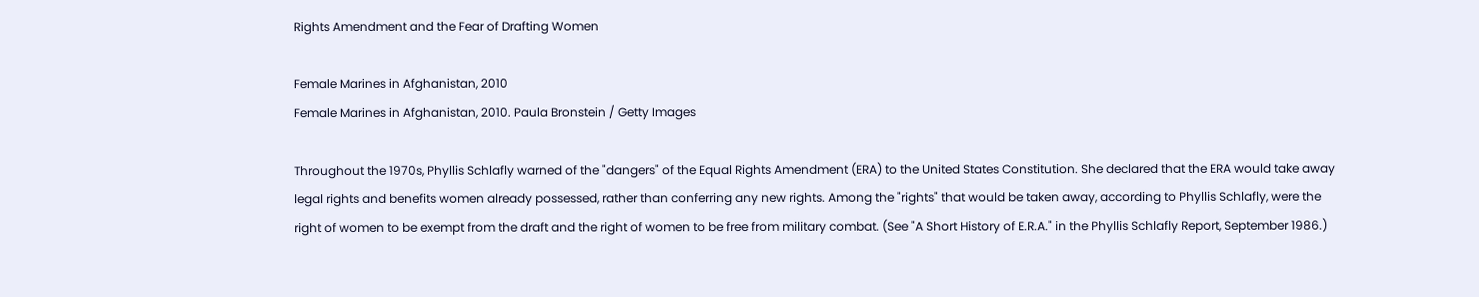Rights Amendment and the Fear of Drafting Women

Female Marines in Afghanistan, 2010
Female Marines in Afghanistan, 2010. Paula Bronstein / Getty Images

Throughout the 1970s, Phyllis Schlafly warned of the "dangers" of the Equal Rights Amendment (ERA) to the United States Constitution. She declared that the ERA would take away legal rights and benefits women already possessed, rather than conferring any new rights. Among the "rights" that would be taken away, according to Phyllis Schlafly, were the right of women to be exempt from the draft and the right of women to be free from military combat. (See "A Short History of E.R.A." in the Phyllis Schlafly Report, September 1986.)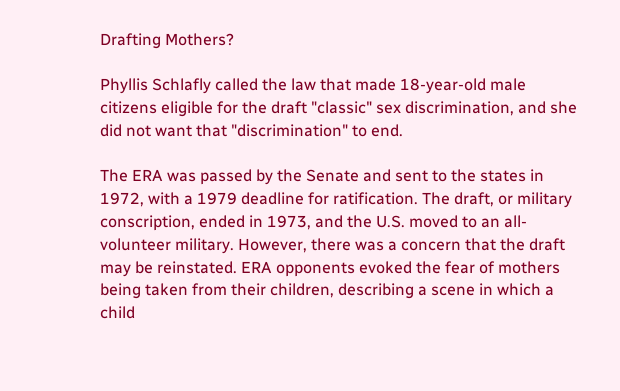Drafting Mothers?

Phyllis Schlafly called the law that made 18-year-old male citizens eligible for the draft "classic" sex discrimination, and she did not want that "discrimination" to end.

The ERA was passed by the Senate and sent to the states in 1972, with a 1979 deadline for ratification. The draft, or military conscription, ended in 1973, and the U.S. moved to an all-volunteer military. However, there was a concern that the draft may be reinstated. ERA opponents evoked the fear of mothers being taken from their children, describing a scene in which a child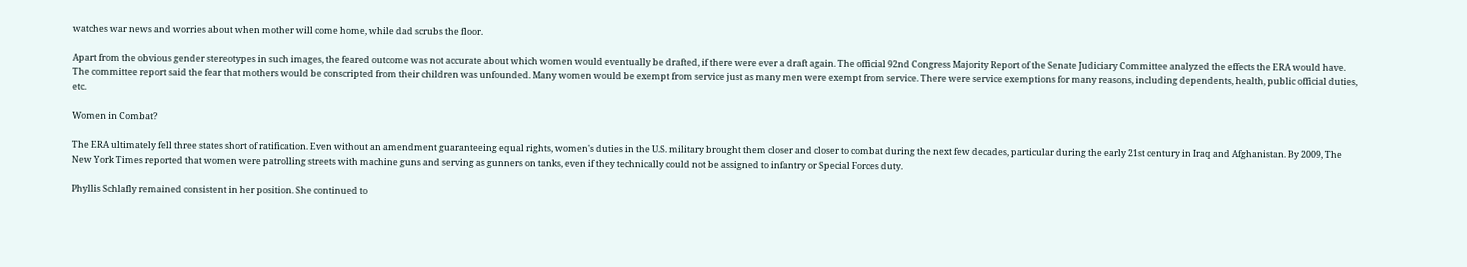watches war news and worries about when mother will come home, while dad scrubs the floor.

Apart from the obvious gender stereotypes in such images, the feared outcome was not accurate about which women would eventually be drafted, if there were ever a draft again. The official 92nd Congress Majority Report of the Senate Judiciary Committee analyzed the effects the ERA would have. The committee report said the fear that mothers would be conscripted from their children was unfounded. Many women would be exempt from service just as many men were exempt from service. There were service exemptions for many reasons, including dependents, health, public official duties, etc.

Women in Combat?

The ERA ultimately fell three states short of ratification. Even without an amendment guaranteeing equal rights, women's duties in the U.S. military brought them closer and closer to combat during the next few decades, particular during the early 21st century in Iraq and Afghanistan. By 2009, The New York Times reported that women were patrolling streets with machine guns and serving as gunners on tanks, even if they technically could not be assigned to infantry or Special Forces duty.

Phyllis Schlafly remained consistent in her position. She continued to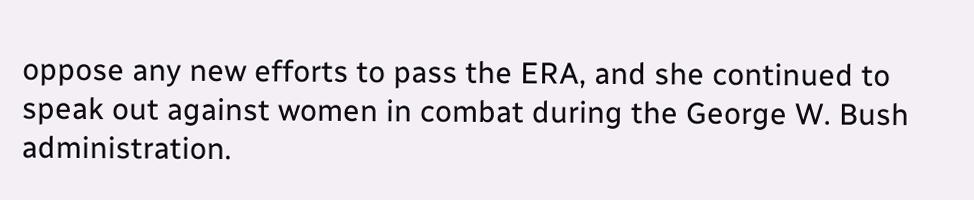oppose any new efforts to pass the ERA, and she continued to speak out against women in combat during the George W. Bush administration.